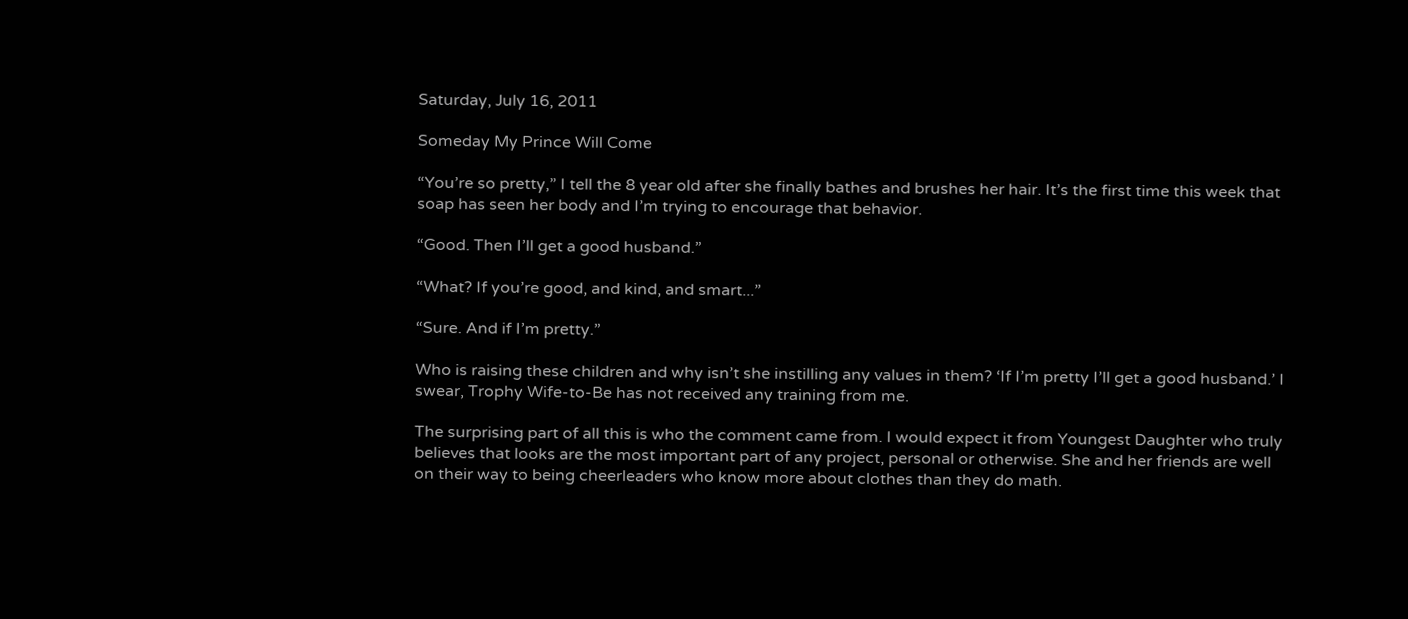Saturday, July 16, 2011

Someday My Prince Will Come

“You’re so pretty,” I tell the 8 year old after she finally bathes and brushes her hair. It’s the first time this week that soap has seen her body and I’m trying to encourage that behavior.

“Good. Then I’ll get a good husband.”

“What? If you’re good, and kind, and smart...”

“Sure. And if I’m pretty.”

Who is raising these children and why isn’t she instilling any values in them? ‘If I’m pretty I’ll get a good husband.’ I swear, Trophy Wife-to-Be has not received any training from me.

The surprising part of all this is who the comment came from. I would expect it from Youngest Daughter who truly believes that looks are the most important part of any project, personal or otherwise. She and her friends are well on their way to being cheerleaders who know more about clothes than they do math.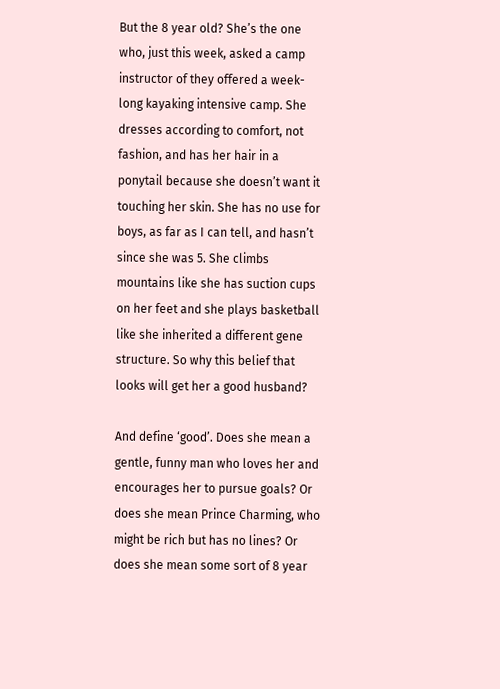But the 8 year old? She’s the one who, just this week, asked a camp instructor of they offered a week-long kayaking intensive camp. She dresses according to comfort, not fashion, and has her hair in a ponytail because she doesn’t want it touching her skin. She has no use for boys, as far as I can tell, and hasn’t since she was 5. She climbs mountains like she has suction cups on her feet and she plays basketball like she inherited a different gene structure. So why this belief that looks will get her a good husband?

And define ‘good’. Does she mean a gentle, funny man who loves her and encourages her to pursue goals? Or does she mean Prince Charming, who might be rich but has no lines? Or does she mean some sort of 8 year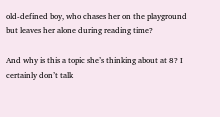old-defined boy, who chases her on the playground but leaves her alone during reading time?

And why is this a topic she’s thinking about at 8? I certainly don’t talk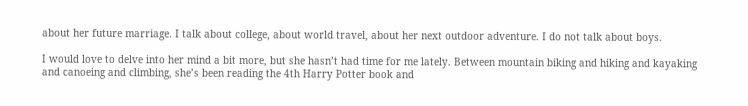about her future marriage. I talk about college, about world travel, about her next outdoor adventure. I do not talk about boys.

I would love to delve into her mind a bit more, but she hasn’t had time for me lately. Between mountain biking and hiking and kayaking and canoeing and climbing, she’s been reading the 4th Harry Potter book and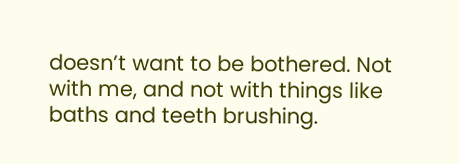doesn’t want to be bothered. Not with me, and not with things like baths and teeth brushing.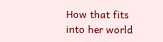How that fits into her world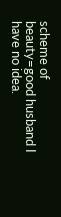scheme of beauty=good husband I have no idea.